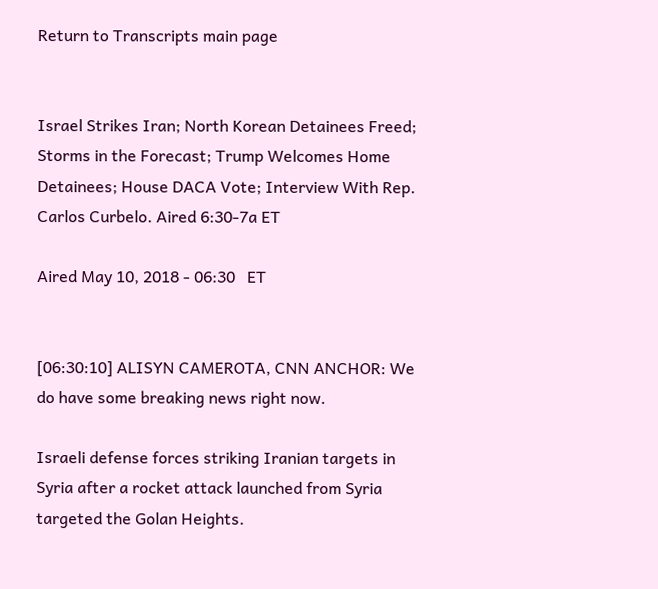Return to Transcripts main page


Israel Strikes Iran; North Korean Detainees Freed; Storms in the Forecast; Trump Welcomes Home Detainees; House DACA Vote; Interview With Rep. Carlos Curbelo. Aired 6:30-7a ET

Aired May 10, 2018 - 06:30   ET


[06:30:10] ALISYN CAMEROTA, CNN ANCHOR: We do have some breaking news right now.

Israeli defense forces striking Iranian targets in Syria after a rocket attack launched from Syria targeted the Golan Heights.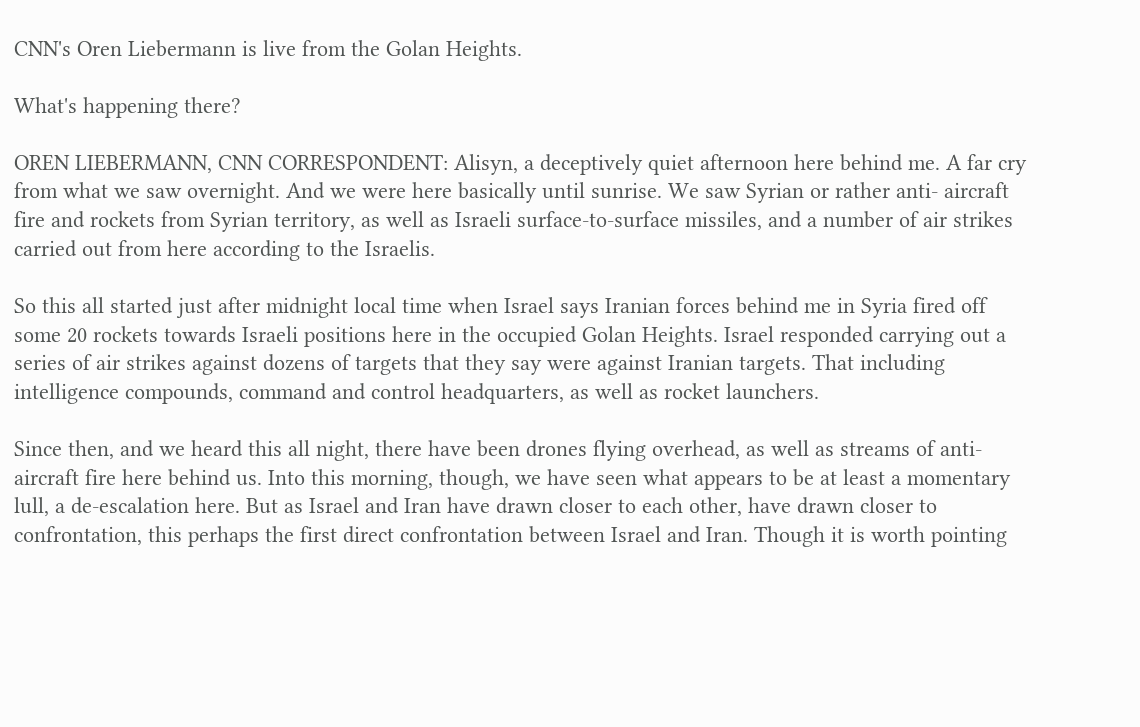CNN's Oren Liebermann is live from the Golan Heights.

What's happening there?

OREN LIEBERMANN, CNN CORRESPONDENT: Alisyn, a deceptively quiet afternoon here behind me. A far cry from what we saw overnight. And we were here basically until sunrise. We saw Syrian or rather anti- aircraft fire and rockets from Syrian territory, as well as Israeli surface-to-surface missiles, and a number of air strikes carried out from here according to the Israelis.

So this all started just after midnight local time when Israel says Iranian forces behind me in Syria fired off some 20 rockets towards Israeli positions here in the occupied Golan Heights. Israel responded carrying out a series of air strikes against dozens of targets that they say were against Iranian targets. That including intelligence compounds, command and control headquarters, as well as rocket launchers.

Since then, and we heard this all night, there have been drones flying overhead, as well as streams of anti-aircraft fire here behind us. Into this morning, though, we have seen what appears to be at least a momentary lull, a de-escalation here. But as Israel and Iran have drawn closer to each other, have drawn closer to confrontation, this perhaps the first direct confrontation between Israel and Iran. Though it is worth pointing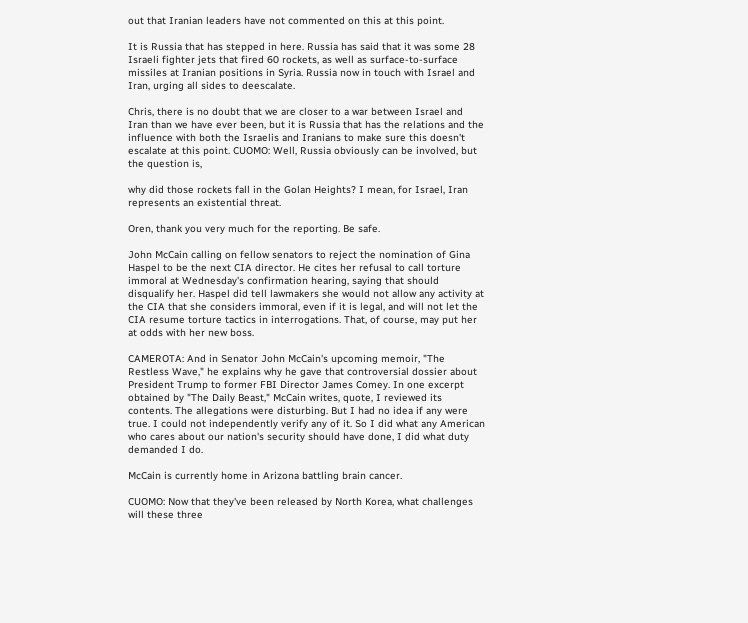out that Iranian leaders have not commented on this at this point.

It is Russia that has stepped in here. Russia has said that it was some 28 Israeli fighter jets that fired 60 rockets, as well as surface-to-surface missiles at Iranian positions in Syria. Russia now in touch with Israel and Iran, urging all sides to deescalate.

Chris, there is no doubt that we are closer to a war between Israel and Iran than we have ever been, but it is Russia that has the relations and the influence with both the Israelis and Iranians to make sure this doesn't escalate at this point. CUOMO: Well, Russia obviously can be involved, but the question is,

why did those rockets fall in the Golan Heights? I mean, for Israel, Iran represents an existential threat.

Oren, thank you very much for the reporting. Be safe.

John McCain calling on fellow senators to reject the nomination of Gina Haspel to be the next CIA director. He cites her refusal to call torture immoral at Wednesday's confirmation hearing, saying that should disqualify her. Haspel did tell lawmakers she would not allow any activity at the CIA that she considers immoral, even if it is legal, and will not let the CIA resume torture tactics in interrogations. That, of course, may put her at odds with her new boss.

CAMEROTA: And in Senator John McCain's upcoming memoir, "The Restless Wave," he explains why he gave that controversial dossier about President Trump to former FBI Director James Comey. In one excerpt obtained by "The Daily Beast," McCain writes, quote, I reviewed its contents. The allegations were disturbing. But I had no idea if any were true. I could not independently verify any of it. So I did what any American who cares about our nation's security should have done, I did what duty demanded I do.

McCain is currently home in Arizona battling brain cancer.

CUOMO: Now that they've been released by North Korea, what challenges will these three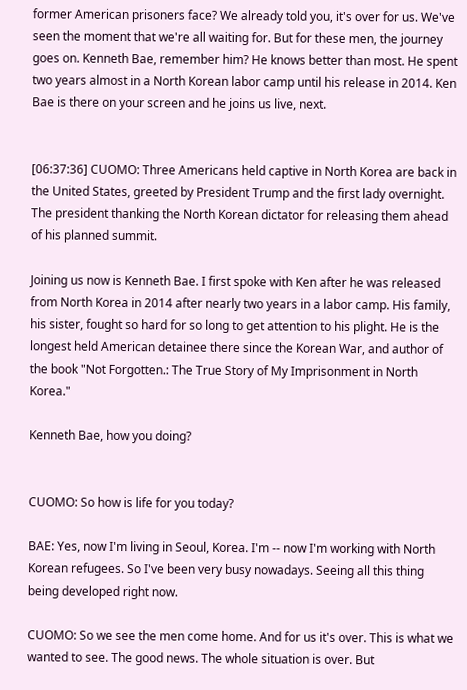former American prisoners face? We already told you, it's over for us. We've seen the moment that we're all waiting for. But for these men, the journey goes on. Kenneth Bae, remember him? He knows better than most. He spent two years almost in a North Korean labor camp until his release in 2014. Ken Bae is there on your screen and he joins us live, next.


[06:37:36] CUOMO: Three Americans held captive in North Korea are back in the United States, greeted by President Trump and the first lady overnight. The president thanking the North Korean dictator for releasing them ahead of his planned summit.

Joining us now is Kenneth Bae. I first spoke with Ken after he was released from North Korea in 2014 after nearly two years in a labor camp. His family, his sister, fought so hard for so long to get attention to his plight. He is the longest held American detainee there since the Korean War, and author of the book "Not Forgotten.: The True Story of My Imprisonment in North Korea."

Kenneth Bae, how you doing?


CUOMO: So how is life for you today?

BAE: Yes, now I'm living in Seoul, Korea. I'm -- now I'm working with North Korean refugees. So I've been very busy nowadays. Seeing all this thing being developed right now.

CUOMO: So we see the men come home. And for us it's over. This is what we wanted to see. The good news. The whole situation is over. But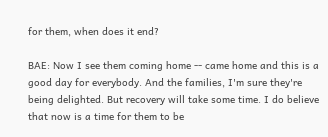for them, when does it end?

BAE: Now I see them coming home -- came home and this is a good day for everybody. And the families, I'm sure they're being delighted. But recovery will take some time. I do believe that now is a time for them to be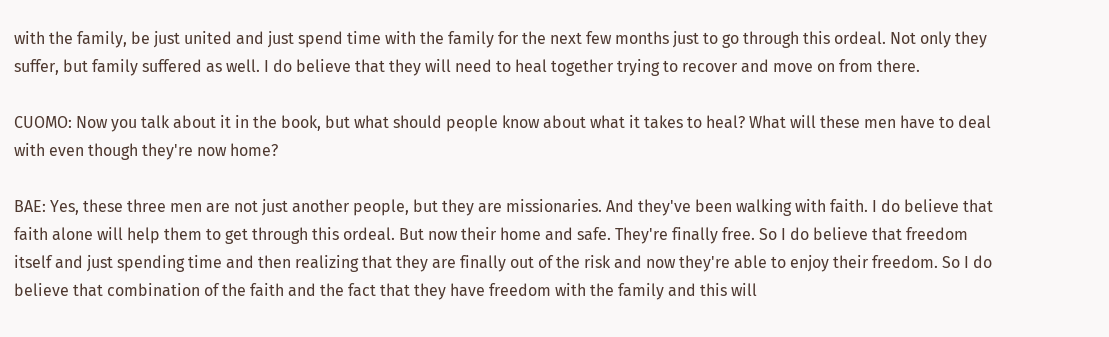with the family, be just united and just spend time with the family for the next few months just to go through this ordeal. Not only they suffer, but family suffered as well. I do believe that they will need to heal together trying to recover and move on from there.

CUOMO: Now you talk about it in the book, but what should people know about what it takes to heal? What will these men have to deal with even though they're now home?

BAE: Yes, these three men are not just another people, but they are missionaries. And they've been walking with faith. I do believe that faith alone will help them to get through this ordeal. But now their home and safe. They're finally free. So I do believe that freedom itself and just spending time and then realizing that they are finally out of the risk and now they're able to enjoy their freedom. So I do believe that combination of the faith and the fact that they have freedom with the family and this will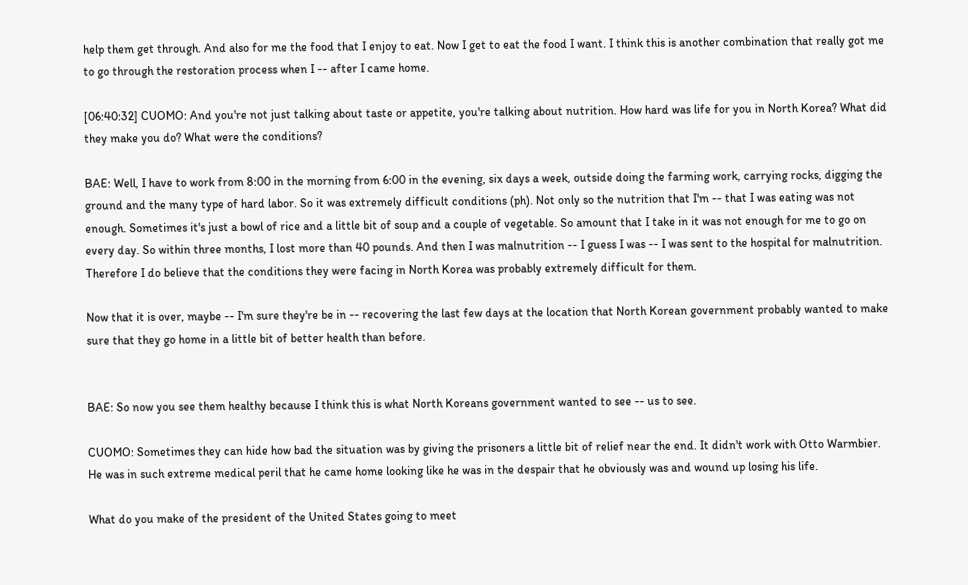help them get through. And also for me the food that I enjoy to eat. Now I get to eat the food I want. I think this is another combination that really got me to go through the restoration process when I -- after I came home.

[06:40:32] CUOMO: And you're not just talking about taste or appetite, you're talking about nutrition. How hard was life for you in North Korea? What did they make you do? What were the conditions?

BAE: Well, I have to work from 8:00 in the morning from 6:00 in the evening, six days a week, outside doing the farming work, carrying rocks, digging the ground and the many type of hard labor. So it was extremely difficult conditions (ph). Not only so the nutrition that I'm -- that I was eating was not enough. Sometimes it's just a bowl of rice and a little bit of soup and a couple of vegetable. So amount that I take in it was not enough for me to go on every day. So within three months, I lost more than 40 pounds. And then I was malnutrition -- I guess I was -- I was sent to the hospital for malnutrition. Therefore I do believe that the conditions they were facing in North Korea was probably extremely difficult for them.

Now that it is over, maybe -- I'm sure they're be in -- recovering the last few days at the location that North Korean government probably wanted to make sure that they go home in a little bit of better health than before.


BAE: So now you see them healthy because I think this is what North Koreans government wanted to see -- us to see.

CUOMO: Sometimes they can hide how bad the situation was by giving the prisoners a little bit of relief near the end. It didn't work with Otto Warmbier. He was in such extreme medical peril that he came home looking like he was in the despair that he obviously was and wound up losing his life.

What do you make of the president of the United States going to meet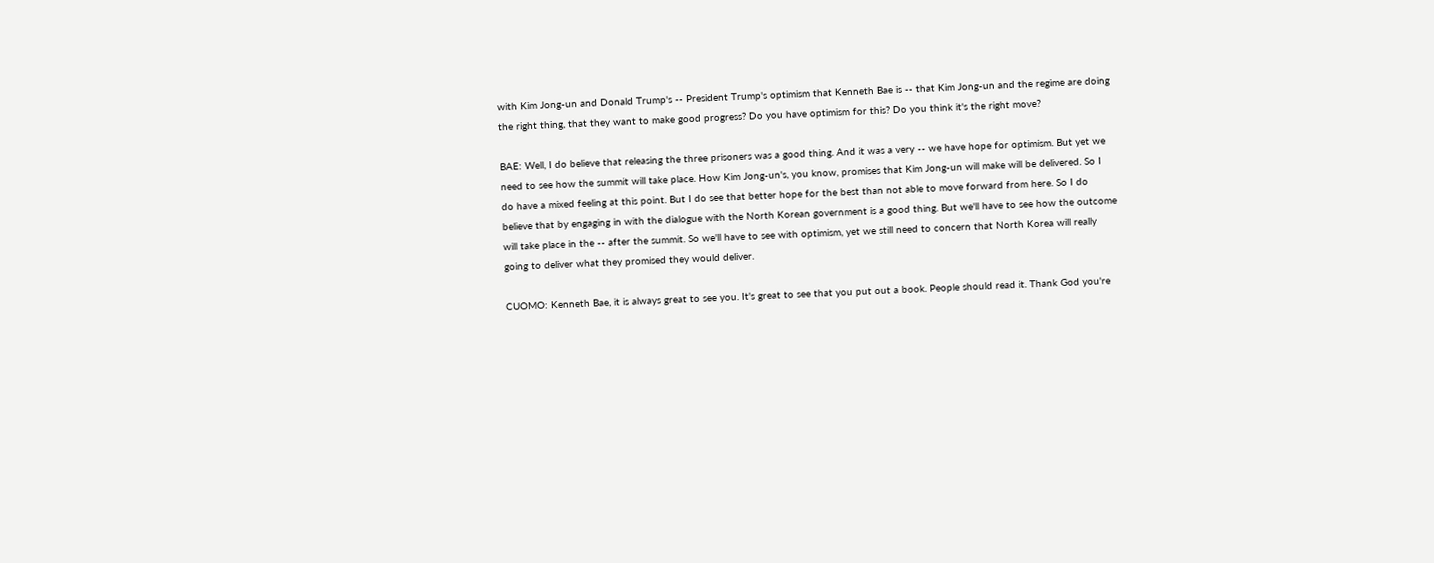with Kim Jong-un and Donald Trump's -- President Trump's optimism that Kenneth Bae is -- that Kim Jong-un and the regime are doing the right thing, that they want to make good progress? Do you have optimism for this? Do you think it's the right move?

BAE: Well, I do believe that releasing the three prisoners was a good thing. And it was a very -- we have hope for optimism. But yet we need to see how the summit will take place. How Kim Jong-un's, you know, promises that Kim Jong-un will make will be delivered. So I do have a mixed feeling at this point. But I do see that better hope for the best than not able to move forward from here. So I do believe that by engaging in with the dialogue with the North Korean government is a good thing. But we'll have to see how the outcome will take place in the -- after the summit. So we'll have to see with optimism, yet we still need to concern that North Korea will really going to deliver what they promised they would deliver.

CUOMO: Kenneth Bae, it is always great to see you. It's great to see that you put out a book. People should read it. Thank God you're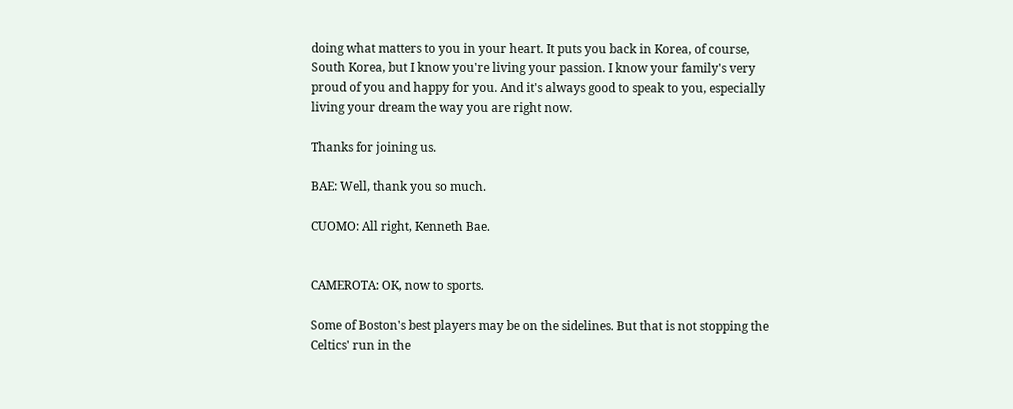doing what matters to you in your heart. It puts you back in Korea, of course, South Korea, but I know you're living your passion. I know your family's very proud of you and happy for you. And it's always good to speak to you, especially living your dream the way you are right now.

Thanks for joining us.

BAE: Well, thank you so much.

CUOMO: All right, Kenneth Bae.


CAMEROTA: OK, now to sports.

Some of Boston's best players may be on the sidelines. But that is not stopping the Celtics' run in the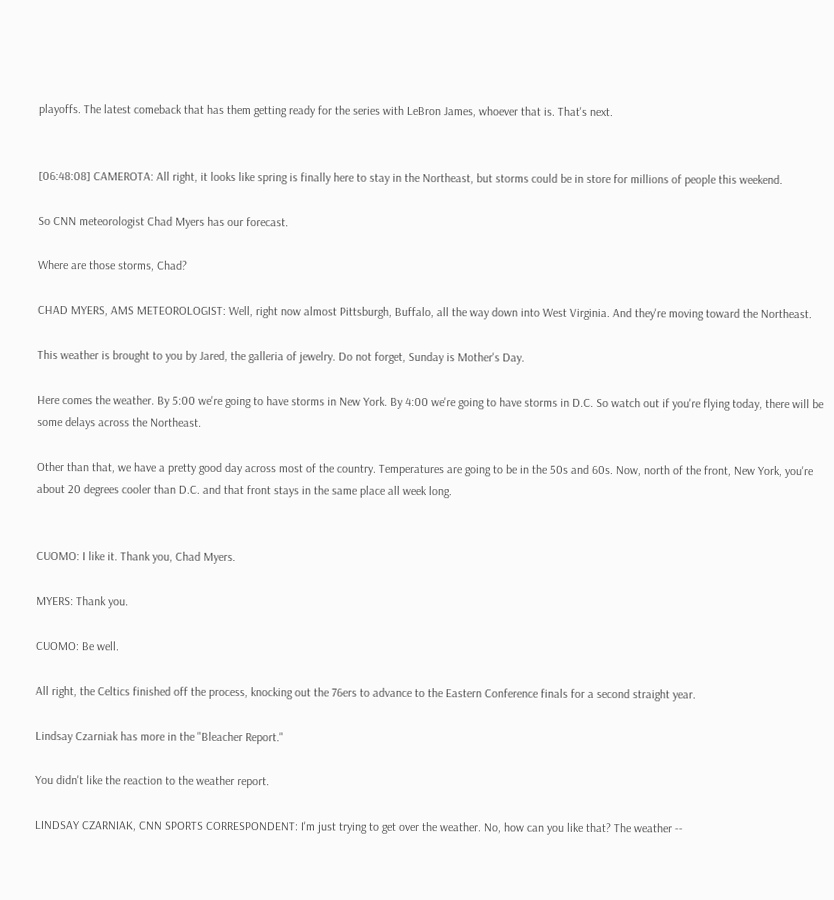playoffs. The latest comeback that has them getting ready for the series with LeBron James, whoever that is. That's next.


[06:48:08] CAMEROTA: All right, it looks like spring is finally here to stay in the Northeast, but storms could be in store for millions of people this weekend.

So CNN meteorologist Chad Myers has our forecast.

Where are those storms, Chad?

CHAD MYERS, AMS METEOROLOGIST: Well, right now almost Pittsburgh, Buffalo, all the way down into West Virginia. And they're moving toward the Northeast.

This weather is brought to you by Jared, the galleria of jewelry. Do not forget, Sunday is Mother's Day.

Here comes the weather. By 5:00 we're going to have storms in New York. By 4:00 we're going to have storms in D.C. So watch out if you're flying today, there will be some delays across the Northeast.

Other than that, we have a pretty good day across most of the country. Temperatures are going to be in the 50s and 60s. Now, north of the front, New York, you're about 20 degrees cooler than D.C. and that front stays in the same place all week long.


CUOMO: I like it. Thank you, Chad Myers.

MYERS: Thank you.

CUOMO: Be well.

All right, the Celtics finished off the process, knocking out the 76ers to advance to the Eastern Conference finals for a second straight year.

Lindsay Czarniak has more in the "Bleacher Report."

You didn't like the reaction to the weather report.

LINDSAY CZARNIAK, CNN SPORTS CORRESPONDENT: I'm just trying to get over the weather. No, how can you like that? The weather --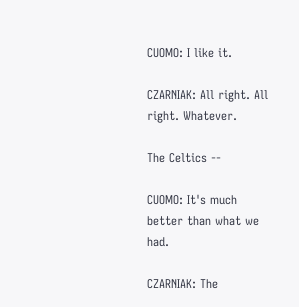CUOMO: I like it.

CZARNIAK: All right. All right. Whatever.

The Celtics --

CUOMO: It's much better than what we had.

CZARNIAK: The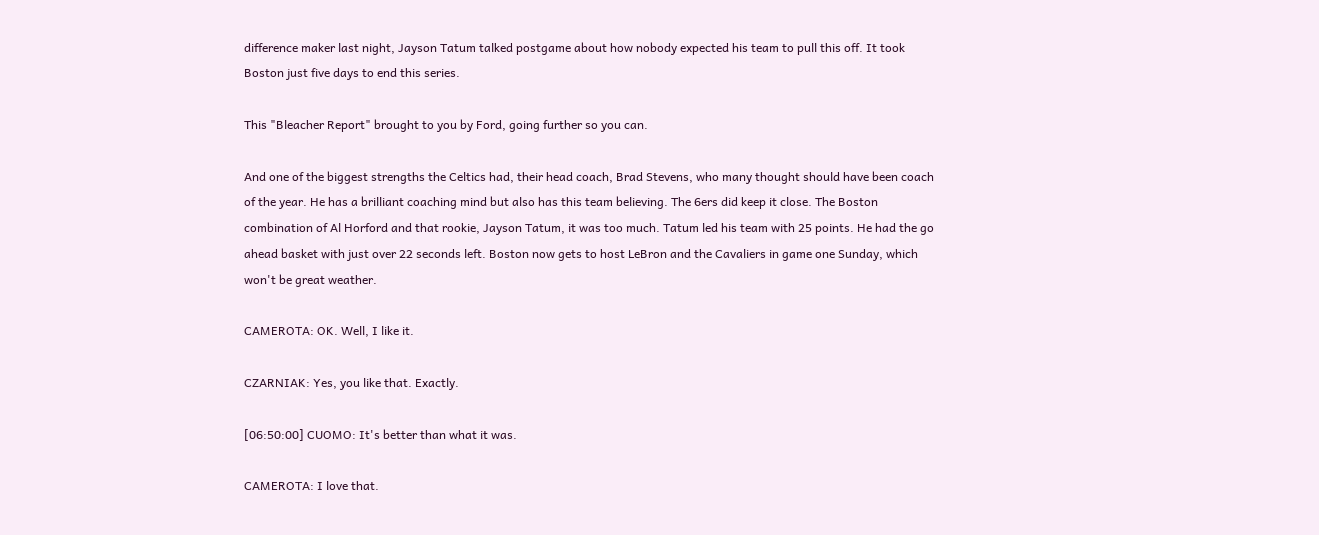difference maker last night, Jayson Tatum talked postgame about how nobody expected his team to pull this off. It took Boston just five days to end this series.

This "Bleacher Report" brought to you by Ford, going further so you can.

And one of the biggest strengths the Celtics had, their head coach, Brad Stevens, who many thought should have been coach of the year. He has a brilliant coaching mind but also has this team believing. The 6ers did keep it close. The Boston combination of Al Horford and that rookie, Jayson Tatum, it was too much. Tatum led his team with 25 points. He had the go ahead basket with just over 22 seconds left. Boston now gets to host LeBron and the Cavaliers in game one Sunday, which won't be great weather.

CAMEROTA: OK. Well, I like it.

CZARNIAK: Yes, you like that. Exactly.

[06:50:00] CUOMO: It's better than what it was.

CAMEROTA: I love that.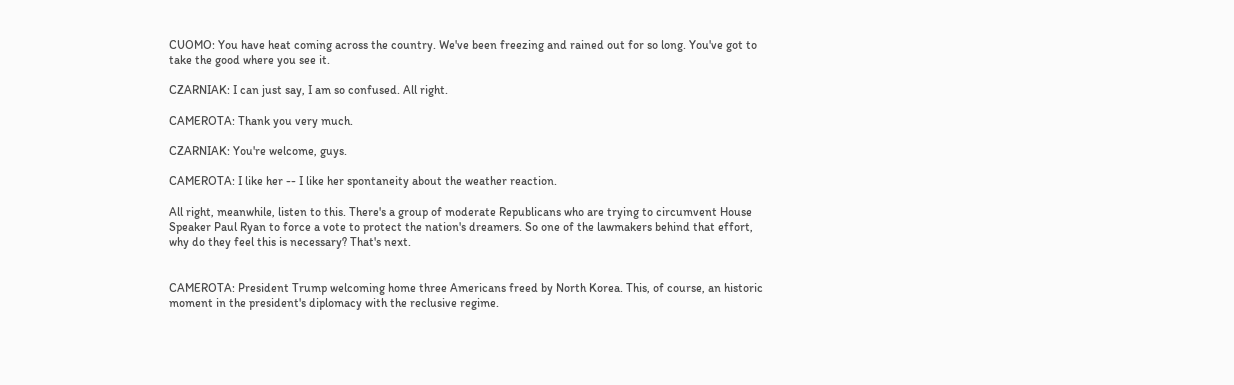CUOMO: You have heat coming across the country. We've been freezing and rained out for so long. You've got to take the good where you see it.

CZARNIAK: I can just say, I am so confused. All right.

CAMEROTA: Thank you very much.

CZARNIAK: You're welcome, guys.

CAMEROTA: I like her -- I like her spontaneity about the weather reaction.

All right, meanwhile, listen to this. There's a group of moderate Republicans who are trying to circumvent House Speaker Paul Ryan to force a vote to protect the nation's dreamers. So one of the lawmakers behind that effort, why do they feel this is necessary? That's next.


CAMEROTA: President Trump welcoming home three Americans freed by North Korea. This, of course, an historic moment in the president's diplomacy with the reclusive regime.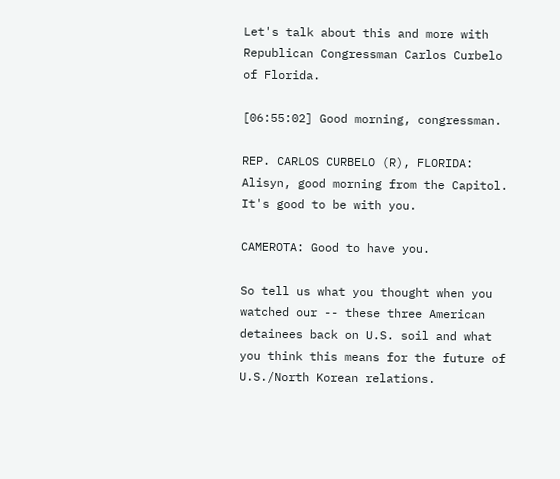Let's talk about this and more with Republican Congressman Carlos Curbelo of Florida.

[06:55:02] Good morning, congressman.

REP. CARLOS CURBELO (R), FLORIDA: Alisyn, good morning from the Capitol. It's good to be with you.

CAMEROTA: Good to have you.

So tell us what you thought when you watched our -- these three American detainees back on U.S. soil and what you think this means for the future of U.S./North Korean relations.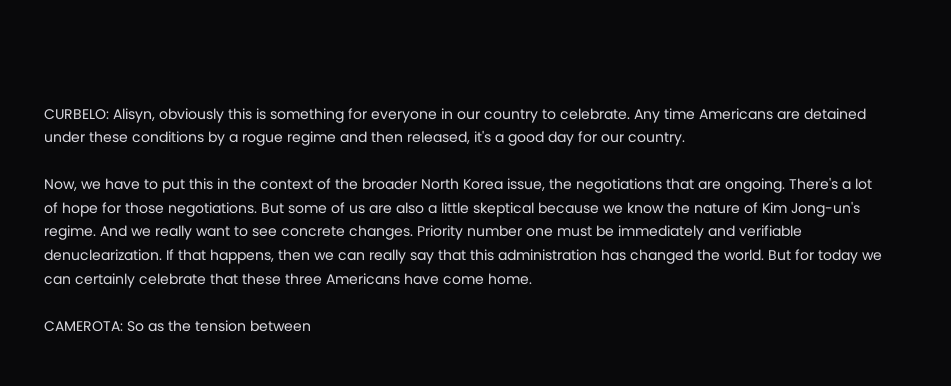CURBELO: Alisyn, obviously this is something for everyone in our country to celebrate. Any time Americans are detained under these conditions by a rogue regime and then released, it's a good day for our country.

Now, we have to put this in the context of the broader North Korea issue, the negotiations that are ongoing. There's a lot of hope for those negotiations. But some of us are also a little skeptical because we know the nature of Kim Jong-un's regime. And we really want to see concrete changes. Priority number one must be immediately and verifiable denuclearization. If that happens, then we can really say that this administration has changed the world. But for today we can certainly celebrate that these three Americans have come home.

CAMEROTA: So as the tension between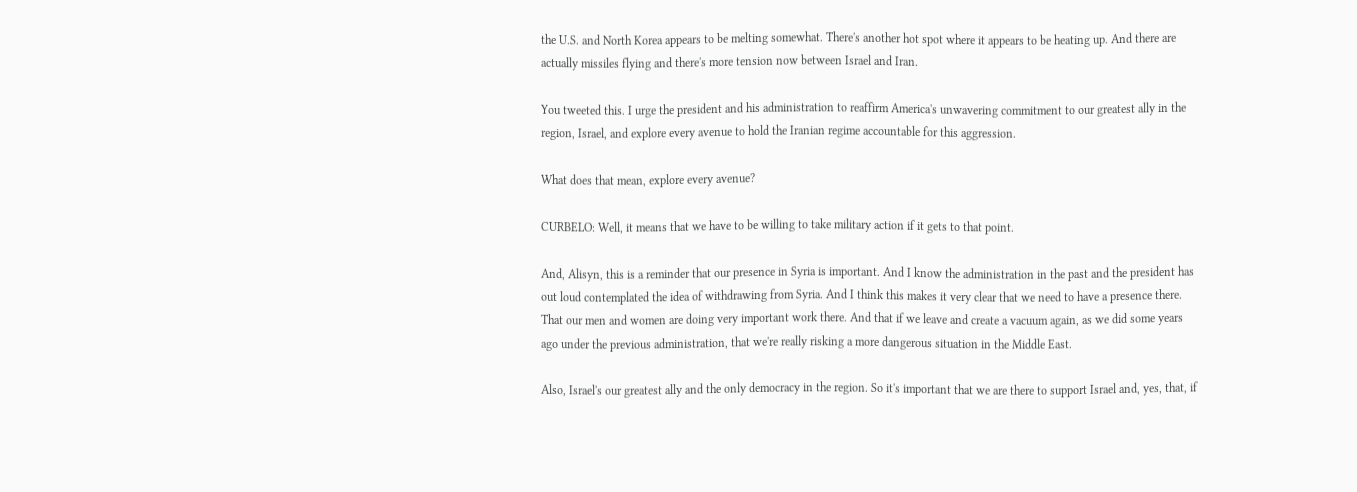the U.S. and North Korea appears to be melting somewhat. There's another hot spot where it appears to be heating up. And there are actually missiles flying and there's more tension now between Israel and Iran.

You tweeted this. I urge the president and his administration to reaffirm America's unwavering commitment to our greatest ally in the region, Israel, and explore every avenue to hold the Iranian regime accountable for this aggression.

What does that mean, explore every avenue?

CURBELO: Well, it means that we have to be willing to take military action if it gets to that point.

And, Alisyn, this is a reminder that our presence in Syria is important. And I know the administration in the past and the president has out loud contemplated the idea of withdrawing from Syria. And I think this makes it very clear that we need to have a presence there. That our men and women are doing very important work there. And that if we leave and create a vacuum again, as we did some years ago under the previous administration, that we're really risking a more dangerous situation in the Middle East.

Also, Israel's our greatest ally and the only democracy in the region. So it's important that we are there to support Israel and, yes, that, if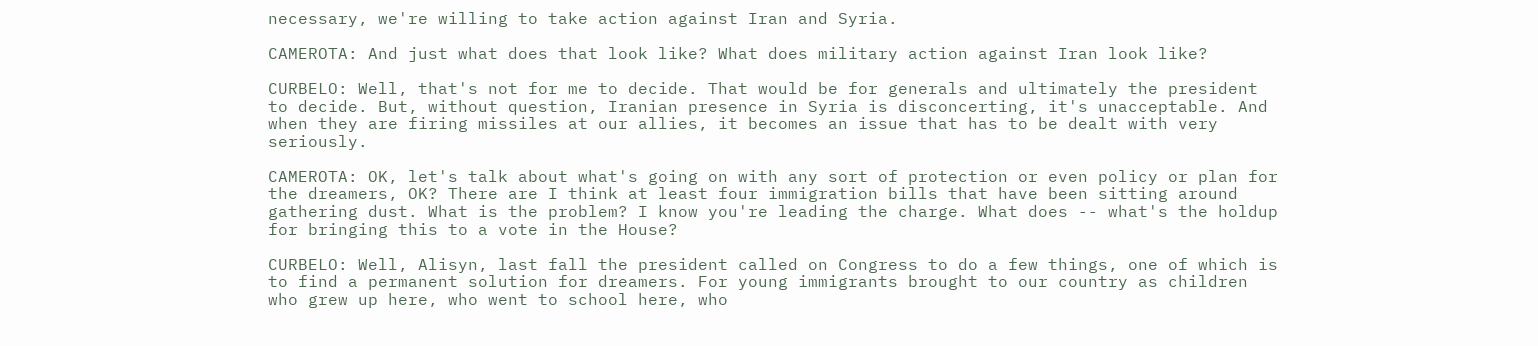necessary, we're willing to take action against Iran and Syria.

CAMEROTA: And just what does that look like? What does military action against Iran look like?

CURBELO: Well, that's not for me to decide. That would be for generals and ultimately the president to decide. But, without question, Iranian presence in Syria is disconcerting, it's unacceptable. And when they are firing missiles at our allies, it becomes an issue that has to be dealt with very seriously.

CAMEROTA: OK, let's talk about what's going on with any sort of protection or even policy or plan for the dreamers, OK? There are I think at least four immigration bills that have been sitting around gathering dust. What is the problem? I know you're leading the charge. What does -- what's the holdup for bringing this to a vote in the House?

CURBELO: Well, Alisyn, last fall the president called on Congress to do a few things, one of which is to find a permanent solution for dreamers. For young immigrants brought to our country as children who grew up here, who went to school here, who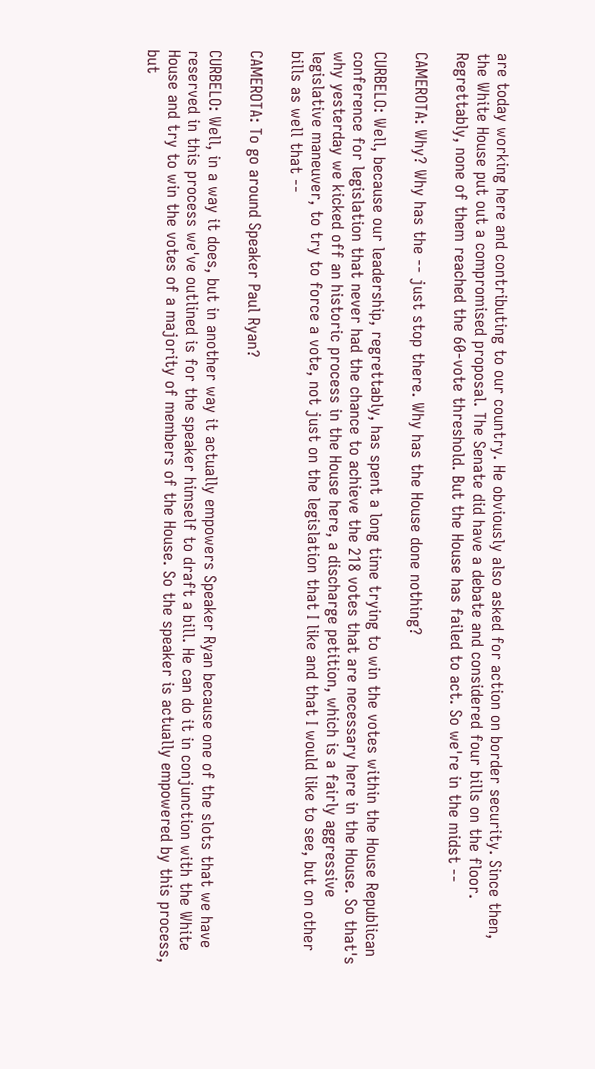are today working here and contributing to our country. He obviously also asked for action on border security. Since then, the White House put out a compromised proposal. The Senate did have a debate and considered four bills on the floor. Regrettably, none of them reached the 60-vote threshold. But the House has failed to act. So we're in the midst --

CAMEROTA: Why? Why has the -- just stop there. Why has the House done nothing?

CURBELO: Well, because our leadership, regrettably, has spent a long time trying to win the votes within the House Republican conference for legislation that never had the chance to achieve the 218 votes that are necessary here in the House. So that's why yesterday we kicked off an historic process in the House here, a discharge petition, which is a fairly aggressive legislative maneuver, to try to force a vote, not just on the legislation that I like and that I would like to see, but on other bills as well that --

CAMEROTA: To go around Speaker Paul Ryan?

CURBELO: Well, in a way it does, but in another way it actually empowers Speaker Ryan because one of the slots that we have reserved in this process we've outlined is for the speaker himself to draft a bill. He can do it in conjunction with the White House and try to win the votes of a majority of members of the House. So the speaker is actually empowered by this process, but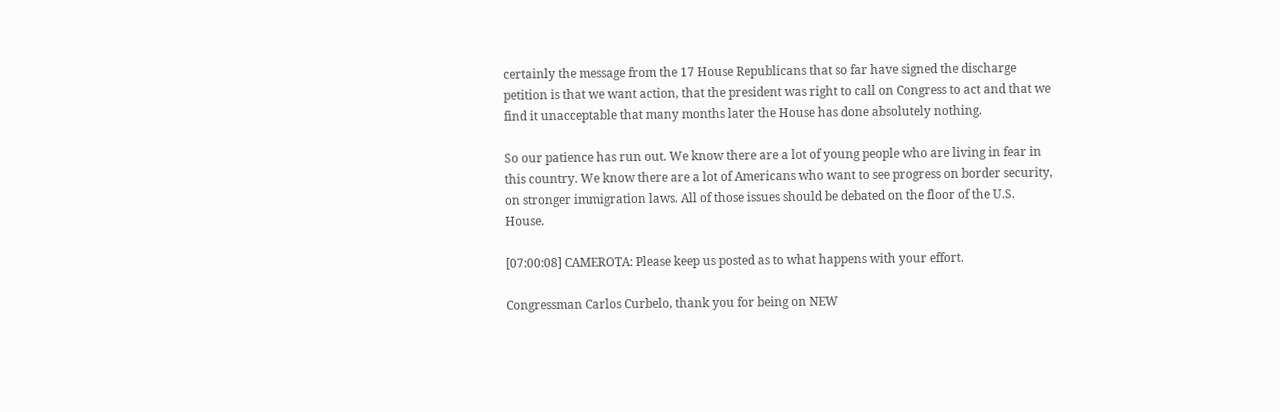certainly the message from the 17 House Republicans that so far have signed the discharge petition is that we want action, that the president was right to call on Congress to act and that we find it unacceptable that many months later the House has done absolutely nothing.

So our patience has run out. We know there are a lot of young people who are living in fear in this country. We know there are a lot of Americans who want to see progress on border security, on stronger immigration laws. All of those issues should be debated on the floor of the U.S. House.

[07:00:08] CAMEROTA: Please keep us posted as to what happens with your effort.

Congressman Carlos Curbelo, thank you for being on NEW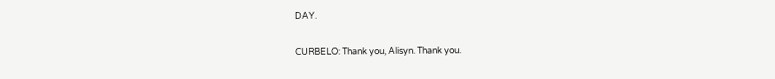DAY.

CURBELO: Thank you, Alisyn. Thank you.